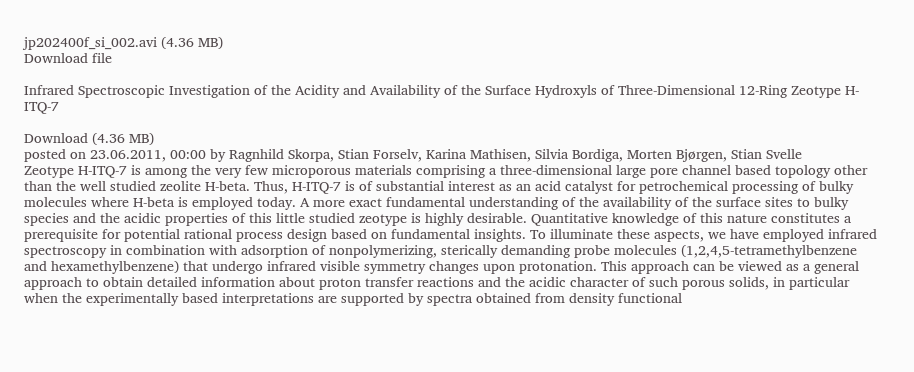jp202400f_si_002.avi (4.36 MB)
Download file

Infrared Spectroscopic Investigation of the Acidity and Availability of the Surface Hydroxyls of Three-Dimensional 12-Ring Zeotype H-ITQ-7

Download (4.36 MB)
posted on 23.06.2011, 00:00 by Ragnhild Skorpa, Stian Forselv, Karina Mathisen, Silvia Bordiga, Morten Bjørgen, Stian Svelle
Zeotype H-ITQ-7 is among the very few microporous materials comprising a three-dimensional large pore channel based topology other than the well studied zeolite H-beta. Thus, H-ITQ-7 is of substantial interest as an acid catalyst for petrochemical processing of bulky molecules where H-beta is employed today. A more exact fundamental understanding of the availability of the surface sites to bulky species and the acidic properties of this little studied zeotype is highly desirable. Quantitative knowledge of this nature constitutes a prerequisite for potential rational process design based on fundamental insights. To illuminate these aspects, we have employed infrared spectroscopy in combination with adsorption of nonpolymerizing, sterically demanding probe molecules (1,2,4,5-tetramethylbenzene and hexamethylbenzene) that undergo infrared visible symmetry changes upon protonation. This approach can be viewed as a general approach to obtain detailed information about proton transfer reactions and the acidic character of such porous solids, in particular when the experimentally based interpretations are supported by spectra obtained from density functional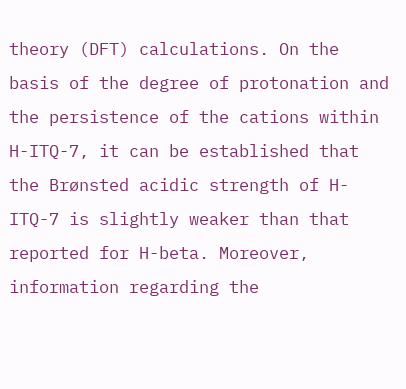theory (DFT) calculations. On the basis of the degree of protonation and the persistence of the cations within H-ITQ-7, it can be established that the Brønsted acidic strength of H-ITQ-7 is slightly weaker than that reported for H-beta. Moreover, information regarding the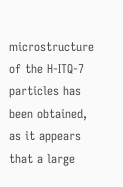microstructure of the H-ITQ-7 particles has been obtained, as it appears that a large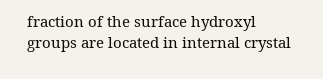fraction of the surface hydroxyl groups are located in internal crystal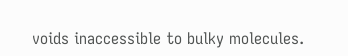voids inaccessible to bulky molecules.